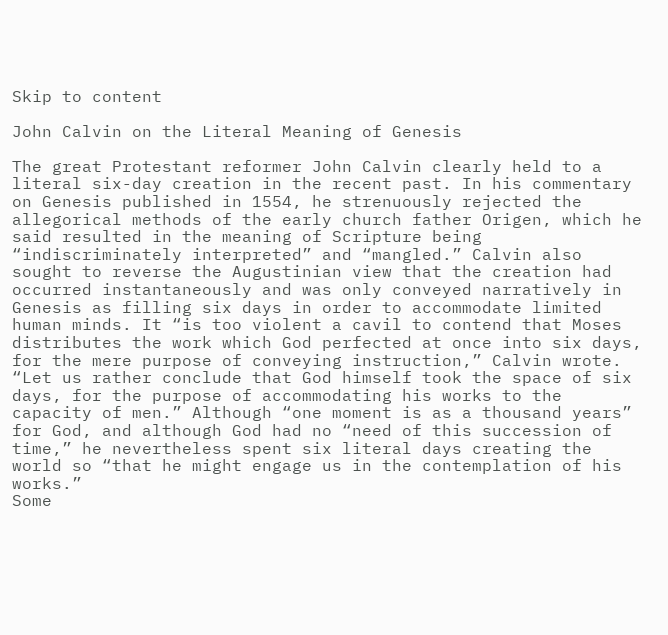Skip to content

John Calvin on the Literal Meaning of Genesis

The great Protestant reformer John Calvin clearly held to a literal six-day creation in the recent past. In his commentary on Genesis published in 1554, he strenuously rejected the allegorical methods of the early church father Origen, which he said resulted in the meaning of Scripture being “indiscriminately interpreted” and “mangled.” Calvin also sought to reverse the Augustinian view that the creation had occurred instantaneously and was only conveyed narratively in Genesis as filling six days in order to accommodate limited human minds. It “is too violent a cavil to contend that Moses distributes the work which God perfected at once into six days, for the mere purpose of conveying instruction,” Calvin wrote. “Let us rather conclude that God himself took the space of six days, for the purpose of accommodating his works to the capacity of men.” Although “one moment is as a thousand years” for God, and although God had no “need of this succession of time,” he nevertheless spent six literal days creating the world so “that he might engage us in the contemplation of his works.”
Some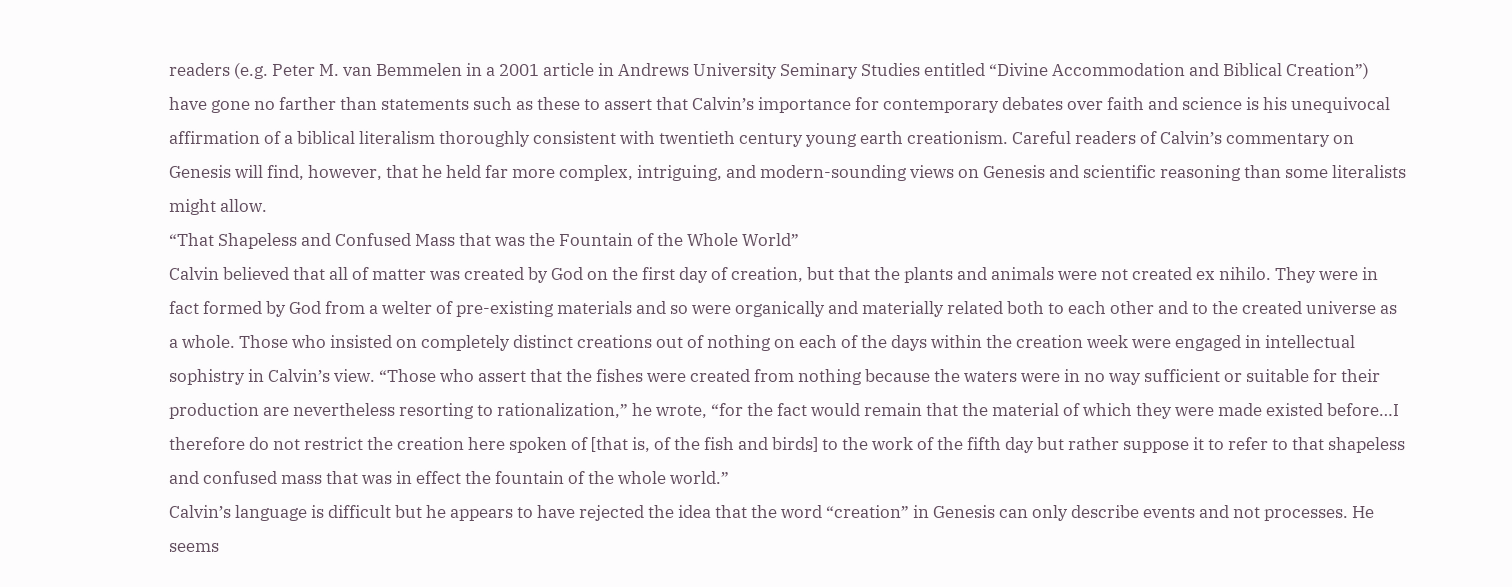readers (e.g. Peter M. van Bemmelen in a 2001 article in Andrews University Seminary Studies entitled “Divine Accommodation and Biblical Creation”) have gone no farther than statements such as these to assert that Calvin’s importance for contemporary debates over faith and science is his unequivocal affirmation of a biblical literalism thoroughly consistent with twentieth century young earth creationism. Careful readers of Calvin’s commentary on Genesis will find, however, that he held far more complex, intriguing, and modern-sounding views on Genesis and scientific reasoning than some literalists might allow.
“That Shapeless and Confused Mass that was the Fountain of the Whole World”
Calvin believed that all of matter was created by God on the first day of creation, but that the plants and animals were not created ex nihilo. They were in fact formed by God from a welter of pre-existing materials and so were organically and materially related both to each other and to the created universe as a whole. Those who insisted on completely distinct creations out of nothing on each of the days within the creation week were engaged in intellectual sophistry in Calvin’s view. “Those who assert that the fishes were created from nothing because the waters were in no way sufficient or suitable for their production are nevertheless resorting to rationalization,” he wrote, “for the fact would remain that the material of which they were made existed before…I therefore do not restrict the creation here spoken of [that is, of the fish and birds] to the work of the fifth day but rather suppose it to refer to that shapeless and confused mass that was in effect the fountain of the whole world.”
Calvin’s language is difficult but he appears to have rejected the idea that the word “creation” in Genesis can only describe events and not processes. He seems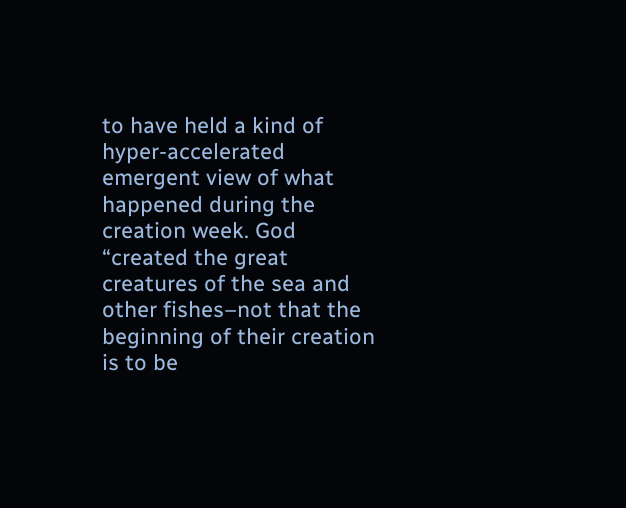to have held a kind of hyper-accelerated emergent view of what happened during the creation week. God “created the great creatures of the sea and other fishes–not that the beginning of their creation is to be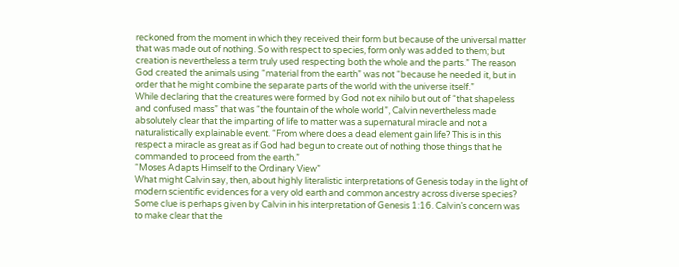reckoned from the moment in which they received their form but because of the universal matter that was made out of nothing. So with respect to species, form only was added to them; but creation is nevertheless a term truly used respecting both the whole and the parts.” The reason God created the animals using “material from the earth” was not “because he needed it, but in order that he might combine the separate parts of the world with the universe itself.”
While declaring that the creatures were formed by God not ex nihilo but out of “that shapeless and confused mass” that was “the fountain of the whole world”, Calvin nevertheless made absolutely clear that the imparting of life to matter was a supernatural miracle and not a naturalistically explainable event. “From where does a dead element gain life? This is in this respect a miracle as great as if God had begun to create out of nothing those things that he commanded to proceed from the earth.”
“Moses Adapts Himself to the Ordinary View”
What might Calvin say, then, about highly literalistic interpretations of Genesis today in the light of modern scientific evidences for a very old earth and common ancestry across diverse species? Some clue is perhaps given by Calvin in his interpretation of Genesis 1:16. Calvin’s concern was to make clear that the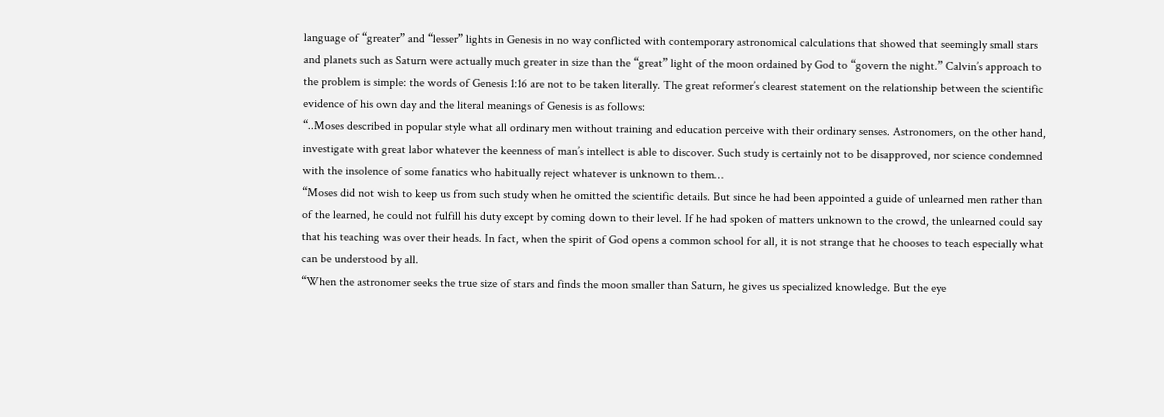language of “greater” and “lesser” lights in Genesis in no way conflicted with contemporary astronomical calculations that showed that seemingly small stars and planets such as Saturn were actually much greater in size than the “great” light of the moon ordained by God to “govern the night.” Calvin’s approach to the problem is simple: the words of Genesis 1:16 are not to be taken literally. The great reformer’s clearest statement on the relationship between the scientific evidence of his own day and the literal meanings of Genesis is as follows:
“..Moses described in popular style what all ordinary men without training and education perceive with their ordinary senses. Astronomers, on the other hand, investigate with great labor whatever the keenness of man’s intellect is able to discover. Such study is certainly not to be disapproved, nor science condemned with the insolence of some fanatics who habitually reject whatever is unknown to them…
“Moses did not wish to keep us from such study when he omitted the scientific details. But since he had been appointed a guide of unlearned men rather than of the learned, he could not fulfill his duty except by coming down to their level. If he had spoken of matters unknown to the crowd, the unlearned could say that his teaching was over their heads. In fact, when the spirit of God opens a common school for all, it is not strange that he chooses to teach especially what can be understood by all.
“When the astronomer seeks the true size of stars and finds the moon smaller than Saturn, he gives us specialized knowledge. But the eye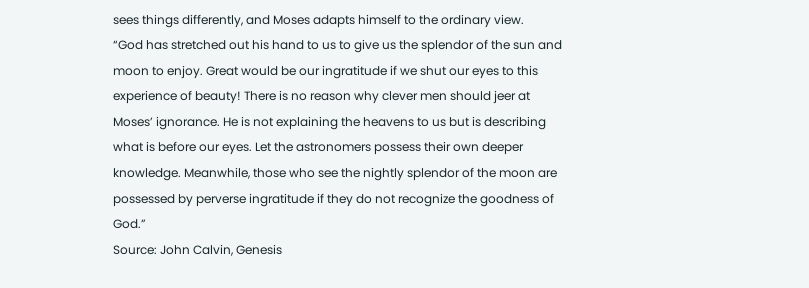sees things differently, and Moses adapts himself to the ordinary view.
“God has stretched out his hand to us to give us the splendor of the sun and moon to enjoy. Great would be our ingratitude if we shut our eyes to this experience of beauty! There is no reason why clever men should jeer at Moses’ ignorance. He is not explaining the heavens to us but is describing what is before our eyes. Let the astronomers possess their own deeper knowledge. Meanwhile, those who see the nightly splendor of the moon are possessed by perverse ingratitude if they do not recognize the goodness of God.”
Source: John Calvin, Genesis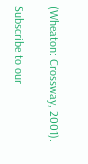(Wheaton: Crossway, 2001).

Subscribe to our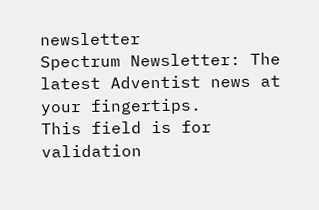newsletter
Spectrum Newsletter: The latest Adventist news at your fingertips.
This field is for validation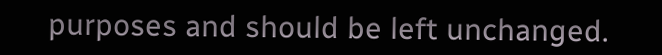purposes and should be left unchanged.